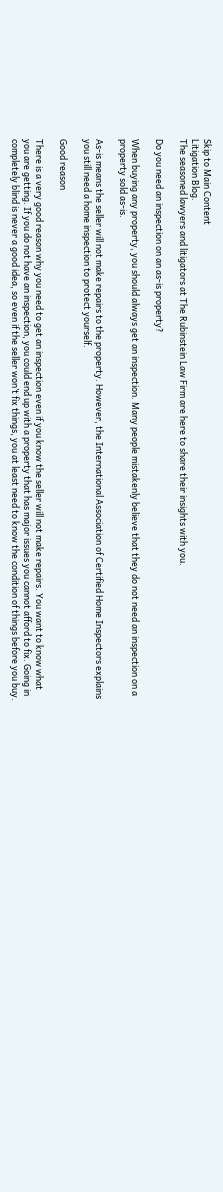Skip to Main Content
Litigation Blog.
The seasoned lawyers and litigators at The Rubinstein Law Firm are here to share their insights with you.

Do you need an inspection on an as-is property?

When buying any property, you should always get an inspection. Many people mistakenly believe that they do not need an inspection on a property sold as-is.

As-is means the seller will not make repairs to the property. However, the International Association of Certified Home Inspectors explains you still need a home inspection to protect yourself.

Good reason

There is a very good reason why you need to get an inspection even if you know the seller will not make repairs. You want to know what you are getting. If you do not have an inspection, you could end up with a property that has major issues you cannot afford to fix. Going in completely blind is never a good idea, so even if the seller won’t fix things, you at least need to know the condition of things before you buy.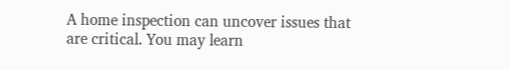A home inspection can uncover issues that are critical. You may learn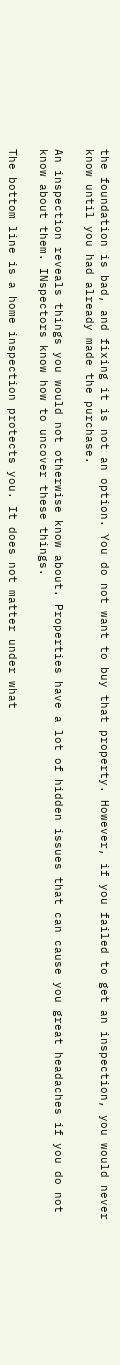the foundation is bad, and fixing it is not an option. You do not want to buy that property. However, if you failed to get an inspection, you would never know until you had already made the purchase.

An inspection reveals things you would not otherwise know about. Properties have a lot of hidden issues that can cause you great headaches if you do not know about them. INspectors know how to uncover these things.

The bottom line is a home inspection protects you. It does not matter under what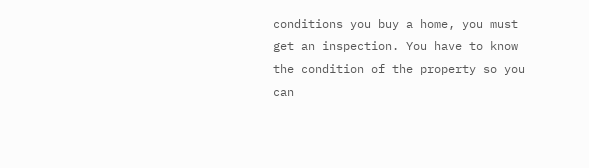conditions you buy a home, you must get an inspection. You have to know the condition of the property so you can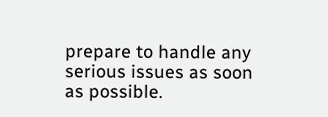prepare to handle any serious issues as soon as possible.